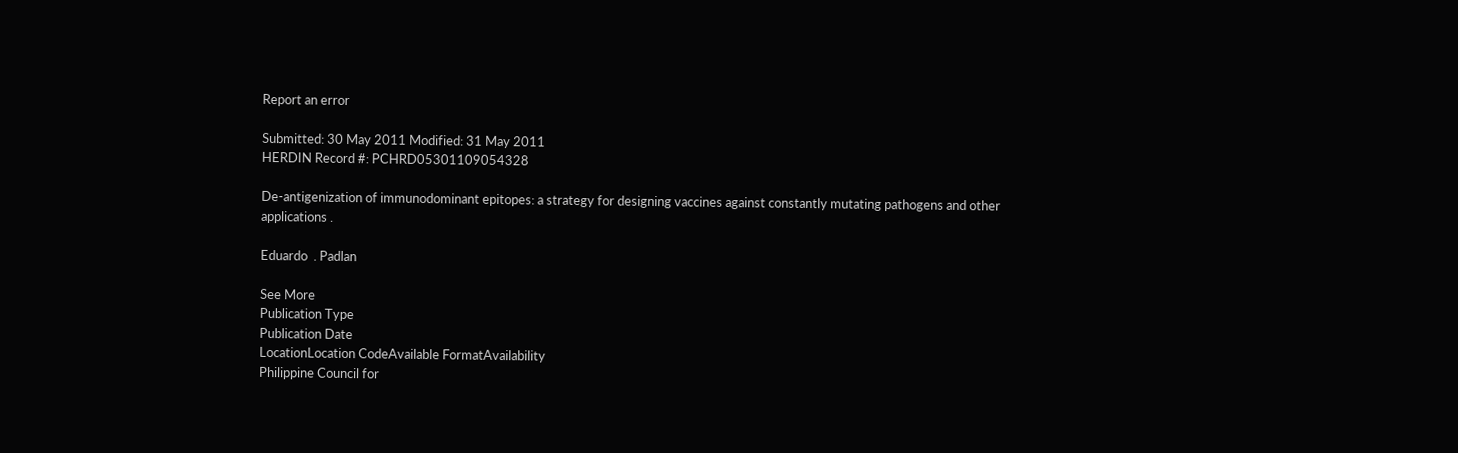Report an error

Submitted: 30 May 2011 Modified: 31 May 2011
HERDIN Record #: PCHRD05301109054328

De-antigenization of immunodominant epitopes: a strategy for designing vaccines against constantly mutating pathogens and other applications .

Eduardo  . Padlan

See More
Publication Type
Publication Date
LocationLocation CodeAvailable FormatAvailability
Philippine Council for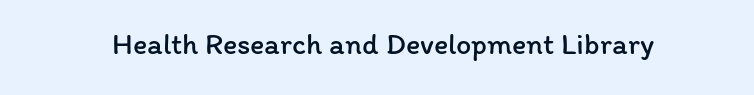Health Research and Development Library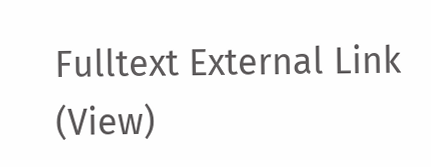Fulltext External Link (View)